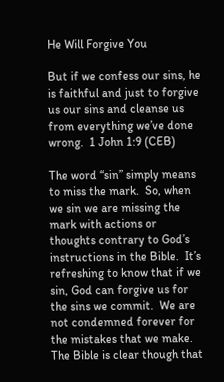He Will Forgive You

But if we confess our sins, he is faithful and just to forgive us our sins and cleanse us from everything we’ve done wrong.  1 John 1:9 (CEB)

The word “sin” simply means to miss the mark.  So, when we sin we are missing the mark with actions or thoughts contrary to God’s instructions in the Bible.  It’s refreshing to know that if we sin, God can forgive us for the sins we commit.  We are not condemned forever for the mistakes that we make.  The Bible is clear though that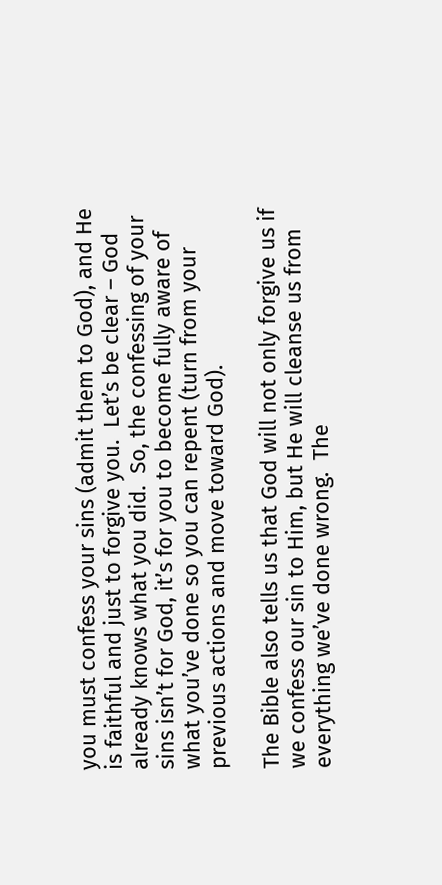you must confess your sins (admit them to God), and He is faithful and just to forgive you.  Let’s be clear – God already knows what you did.  So, the confessing of your sins isn’t for God, it’s for you to become fully aware of what you’ve done so you can repent (turn from your previous actions and move toward God).

The Bible also tells us that God will not only forgive us if we confess our sin to Him, but He will cleanse us from everything we’ve done wrong.  The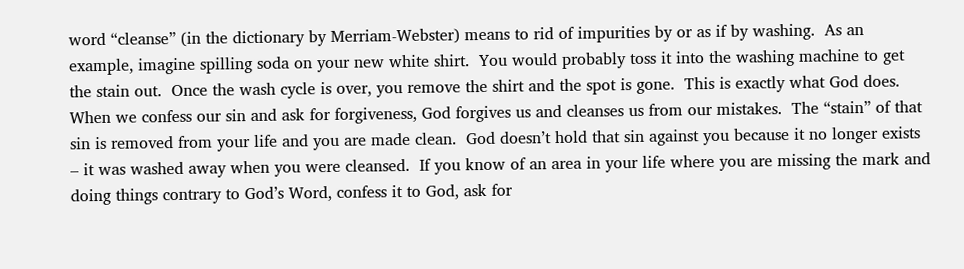word “cleanse” (in the dictionary by Merriam-Webster) means to rid of impurities by or as if by washing.  As an example, imagine spilling soda on your new white shirt.  You would probably toss it into the washing machine to get the stain out.  Once the wash cycle is over, you remove the shirt and the spot is gone.  This is exactly what God does.  When we confess our sin and ask for forgiveness, God forgives us and cleanses us from our mistakes.  The “stain” of that sin is removed from your life and you are made clean.  God doesn’t hold that sin against you because it no longer exists – it was washed away when you were cleansed.  If you know of an area in your life where you are missing the mark and doing things contrary to God’s Word, confess it to God, ask for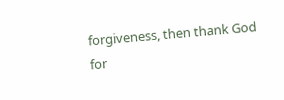forgiveness, then thank God for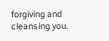forgiving and cleansing you.